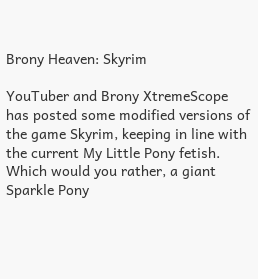Brony Heaven: Skyrim

YouTuber and Brony XtremeScope has posted some modified versions of the game Skyrim, keeping in line with the current My Little Pony fetish. Which would you rather, a giant Sparkle Pony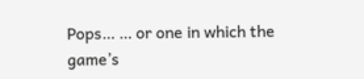Pops… … or one in which the game’s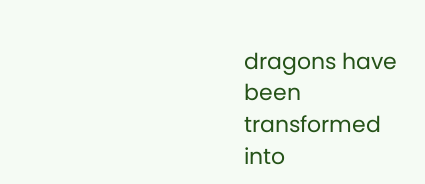dragons have been transformed into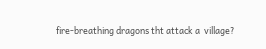fire-breathing dragons tht attack a  village?